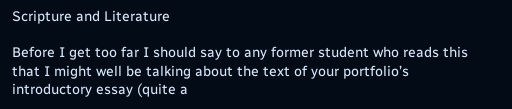Scripture and Literature

Before I get too far I should say to any former student who reads this that I might well be talking about the text of your portfolio’s introductory essay (quite a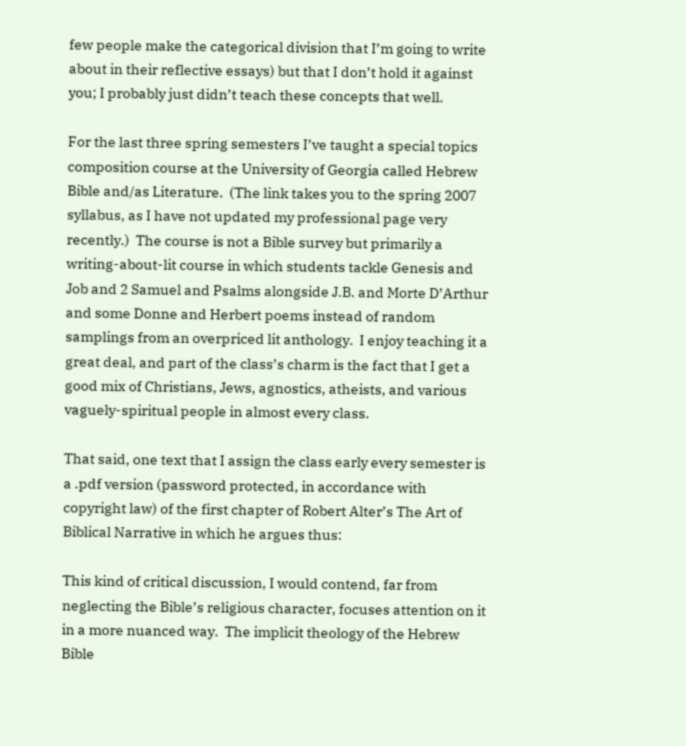few people make the categorical division that I’m going to write about in their reflective essays) but that I don’t hold it against you; I probably just didn’t teach these concepts that well.

For the last three spring semesters I’ve taught a special topics composition course at the University of Georgia called Hebrew Bible and/as Literature.  (The link takes you to the spring 2007 syllabus, as I have not updated my professional page very recently.)  The course is not a Bible survey but primarily a writing-about-lit course in which students tackle Genesis and Job and 2 Samuel and Psalms alongside J.B. and Morte D’Arthur and some Donne and Herbert poems instead of random samplings from an overpriced lit anthology.  I enjoy teaching it a great deal, and part of the class’s charm is the fact that I get a good mix of Christians, Jews, agnostics, atheists, and various vaguely-spiritual people in almost every class.

That said, one text that I assign the class early every semester is a .pdf version (password protected, in accordance with copyright law) of the first chapter of Robert Alter’s The Art of Biblical Narrative in which he argues thus:

This kind of critical discussion, I would contend, far from neglecting the Bible’s religious character, focuses attention on it in a more nuanced way.  The implicit theology of the Hebrew Bible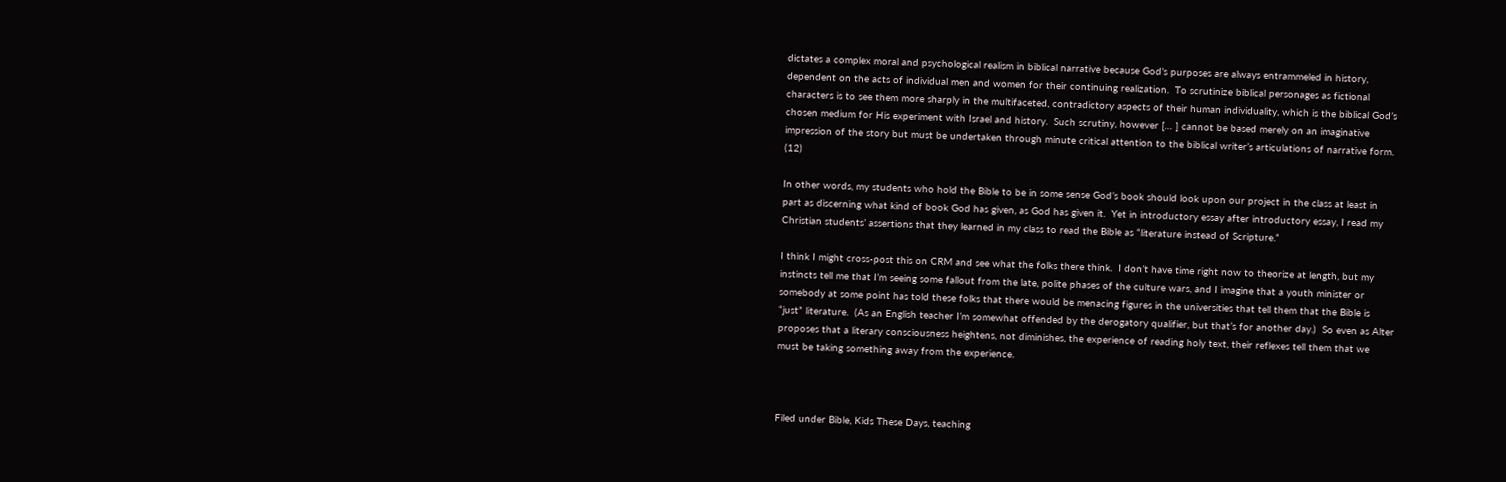dictates a complex moral and psychological realism in biblical narrative because God’s purposes are always entrammeled in history, dependent on the acts of individual men and women for their continuing realization.  To scrutinize biblical personages as fictional characters is to see them more sharply in the multifaceted, contradictory aspects of their human individuality, which is the biblical God’s chosen medium for His experiment with Israel and history.  Such scrutiny, however [… ] cannot be based merely on an imaginative impression of the story but must be undertaken through minute critical attention to the biblical writer’s articulations of narrative form. (12)

In other words, my students who hold the Bible to be in some sense God’s book should look upon our project in the class at least in part as discerning what kind of book God has given, as God has given it.  Yet in introductory essay after introductory essay, I read my Christian students’ assertions that they learned in my class to read the Bible as “literature instead of Scripture.”

I think I might cross-post this on CRM and see what the folks there think.  I don’t have time right now to theorize at length, but my instincts tell me that I’m seeing some fallout from the late, polite phases of the culture wars, and I imagine that a youth minister or somebody at some point has told these folks that there would be menacing figures in the universities that tell them that the Bible is “just” literature.  (As an English teacher I’m somewhat offended by the derogatory qualifier, but that’s for another day.)  So even as Alter proposes that a literary consciousness heightens, not diminishes, the experience of reading holy text, their reflexes tell them that we must be taking something away from the experience.



Filed under Bible, Kids These Days, teaching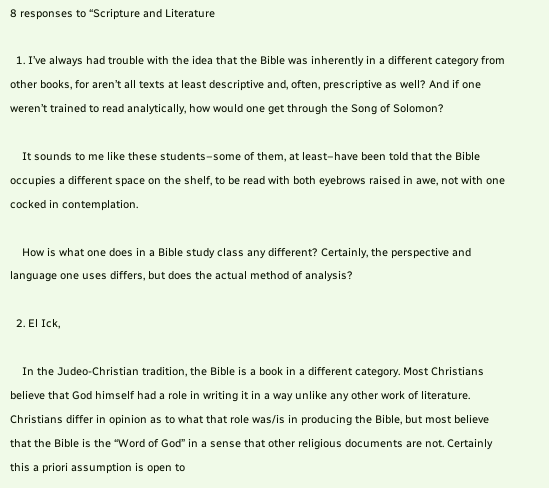8 responses to “Scripture and Literature

  1. I’ve always had trouble with the idea that the Bible was inherently in a different category from other books, for aren’t all texts at least descriptive and, often, prescriptive as well? And if one weren’t trained to read analytically, how would one get through the Song of Solomon?

    It sounds to me like these students–some of them, at least–have been told that the Bible occupies a different space on the shelf, to be read with both eyebrows raised in awe, not with one cocked in contemplation.

    How is what one does in a Bible study class any different? Certainly, the perspective and language one uses differs, but does the actual method of analysis?

  2. El Ick,

    In the Judeo-Christian tradition, the Bible is a book in a different category. Most Christians believe that God himself had a role in writing it in a way unlike any other work of literature. Christians differ in opinion as to what that role was/is in producing the Bible, but most believe that the Bible is the “Word of God” in a sense that other religious documents are not. Certainly this a priori assumption is open to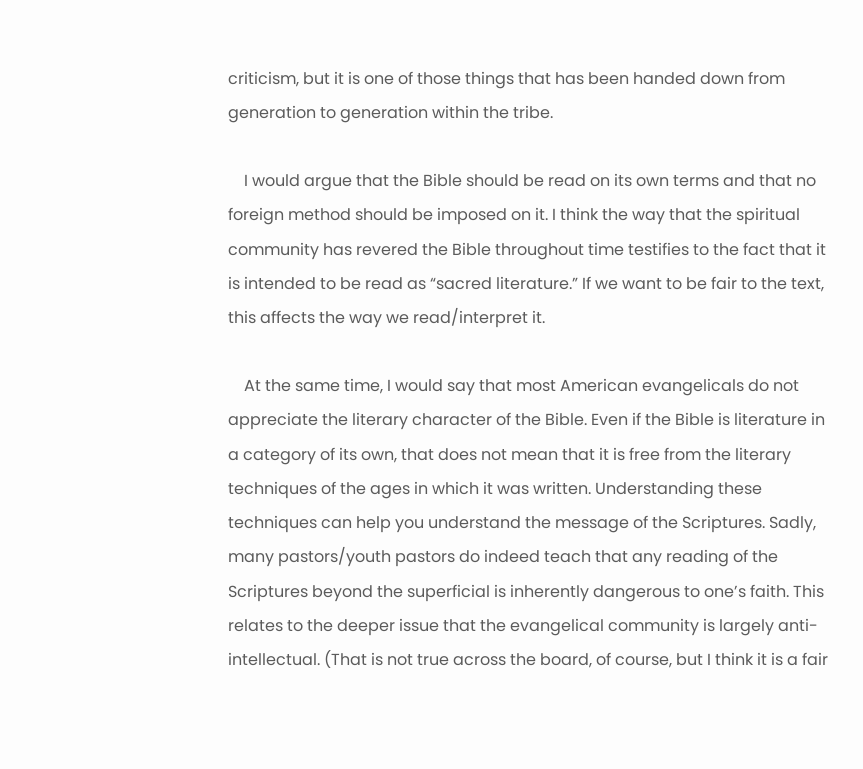criticism, but it is one of those things that has been handed down from generation to generation within the tribe.

    I would argue that the Bible should be read on its own terms and that no foreign method should be imposed on it. I think the way that the spiritual community has revered the Bible throughout time testifies to the fact that it is intended to be read as “sacred literature.” If we want to be fair to the text, this affects the way we read/interpret it.

    At the same time, I would say that most American evangelicals do not appreciate the literary character of the Bible. Even if the Bible is literature in a category of its own, that does not mean that it is free from the literary techniques of the ages in which it was written. Understanding these techniques can help you understand the message of the Scriptures. Sadly, many pastors/youth pastors do indeed teach that any reading of the Scriptures beyond the superficial is inherently dangerous to one’s faith. This relates to the deeper issue that the evangelical community is largely anti-intellectual. (That is not true across the board, of course, but I think it is a fair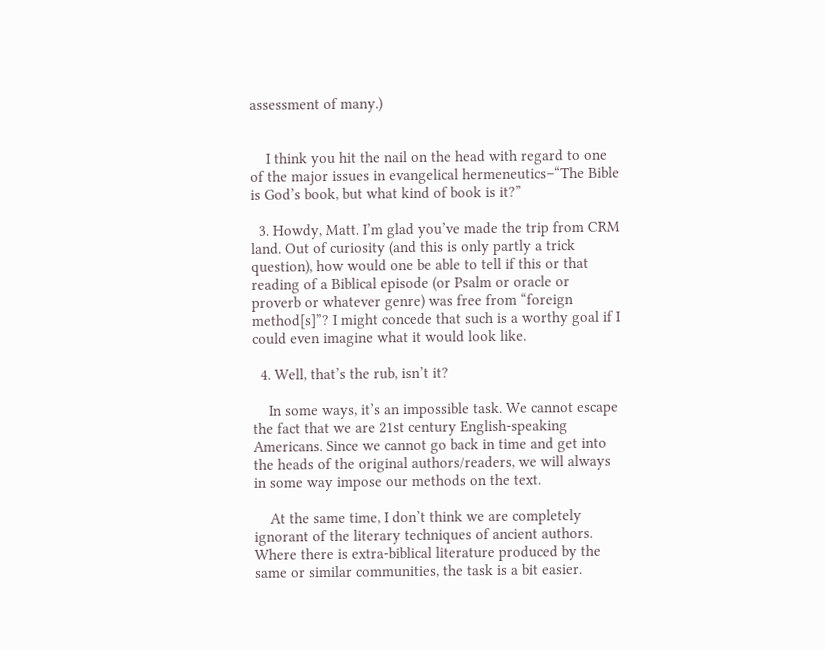assessment of many.)


    I think you hit the nail on the head with regard to one of the major issues in evangelical hermeneutics–“The Bible is God’s book, but what kind of book is it?”

  3. Howdy, Matt. I’m glad you’ve made the trip from CRM land. Out of curiosity (and this is only partly a trick question), how would one be able to tell if this or that reading of a Biblical episode (or Psalm or oracle or proverb or whatever genre) was free from “foreign method[s]”? I might concede that such is a worthy goal if I could even imagine what it would look like.

  4. Well, that’s the rub, isn’t it?

    In some ways, it’s an impossible task. We cannot escape the fact that we are 21st century English-speaking Americans. Since we cannot go back in time and get into the heads of the original authors/readers, we will always in some way impose our methods on the text.

    At the same time, I don’t think we are completely ignorant of the literary techniques of ancient authors. Where there is extra-biblical literature produced by the same or similar communities, the task is a bit easier.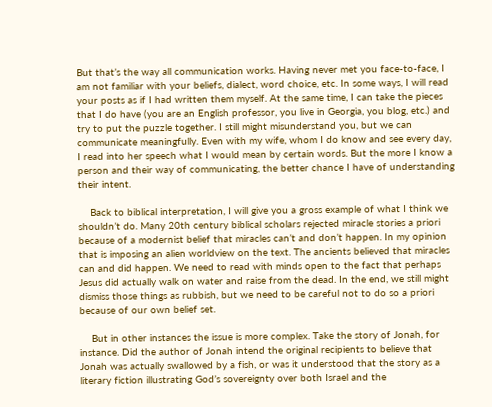But that’s the way all communication works. Having never met you face-to-face, I am not familiar with your beliefs, dialect, word choice, etc. In some ways, I will read your posts as if I had written them myself. At the same time, I can take the pieces that I do have (you are an English professor, you live in Georgia, you blog, etc.) and try to put the puzzle together. I still might misunderstand you, but we can communicate meaningfully. Even with my wife, whom I do know and see every day, I read into her speech what I would mean by certain words. But the more I know a person and their way of communicating, the better chance I have of understanding their intent.

    Back to biblical interpretation, I will give you a gross example of what I think we shouldn’t do. Many 20th century biblical scholars rejected miracle stories a priori because of a modernist belief that miracles can’t and don’t happen. In my opinion that is imposing an alien worldview on the text. The ancients believed that miracles can and did happen. We need to read with minds open to the fact that perhaps Jesus did actually walk on water and raise from the dead. In the end, we still might dismiss those things as rubbish, but we need to be careful not to do so a priori because of our own belief set.

    But in other instances the issue is more complex. Take the story of Jonah, for instance. Did the author of Jonah intend the original recipients to believe that Jonah was actually swallowed by a fish, or was it understood that the story as a literary fiction illustrating God’s sovereignty over both Israel and the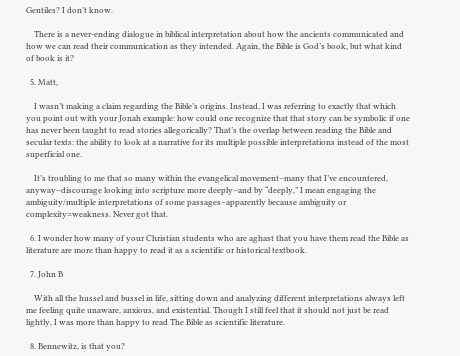Gentiles? I don’t know.

    There is a never-ending dialogue in biblical interpretation about how the ancients communicated and how we can read their communication as they intended. Again, the Bible is God’s book, but what kind of book is it?

  5. Matt,

    I wasn’t making a claim regarding the Bible’s origins. Instead, I was referring to exactly that which you point out with your Jonah example: how could one recognize that that story can be symbolic if one has never been taught to read stories allegorically? That’s the overlap between reading the Bible and secular texts: the ability to look at a narrative for its multiple possible interpretations instead of the most superficial one.

    It’s troubling to me that so many within the evangelical movement–many that I’ve encountered, anyway–discourage looking into scripture more deeply–and by “deeply,” I mean engaging the ambiguity/multiple interpretations of some passages–apparently because ambiguity or complexity=weakness. Never got that.

  6. I wonder how many of your Christian students who are aghast that you have them read the Bible as literature are more than happy to read it as a scientific or historical textbook.

  7. John B

    With all the hussel and bussel in life, sitting down and analyzing different interpretations always left me feeling quite unaware, anxious, and existential. Though I still feel that it should not just be read lightly, I was more than happy to read The Bible as scientific literature.

  8. Bennewitz, is that you?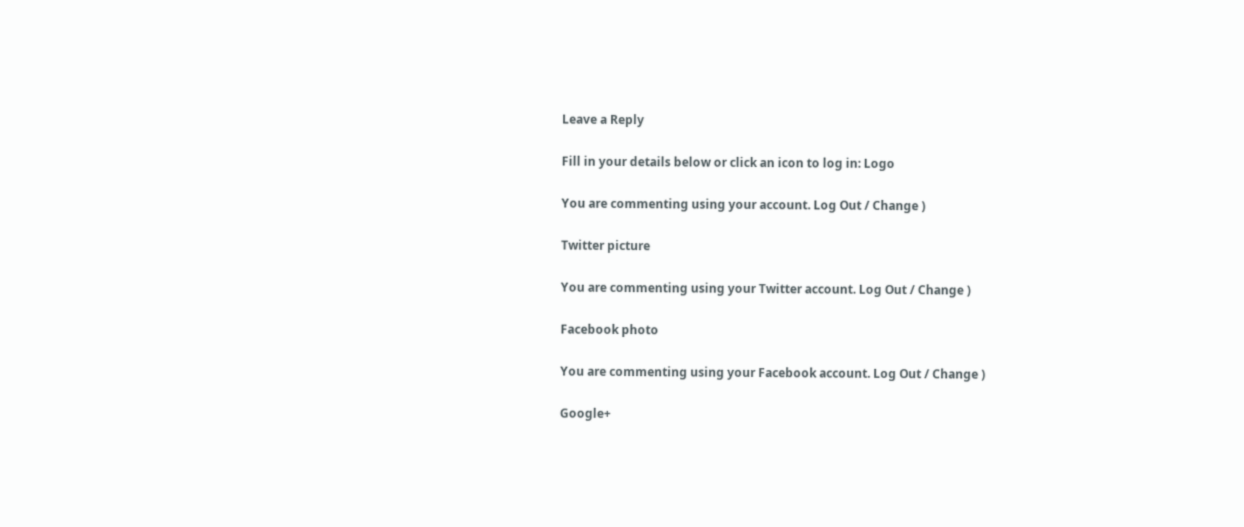Leave a Reply

Fill in your details below or click an icon to log in: Logo

You are commenting using your account. Log Out / Change )

Twitter picture

You are commenting using your Twitter account. Log Out / Change )

Facebook photo

You are commenting using your Facebook account. Log Out / Change )

Google+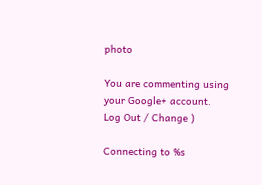photo

You are commenting using your Google+ account. Log Out / Change )

Connecting to %s